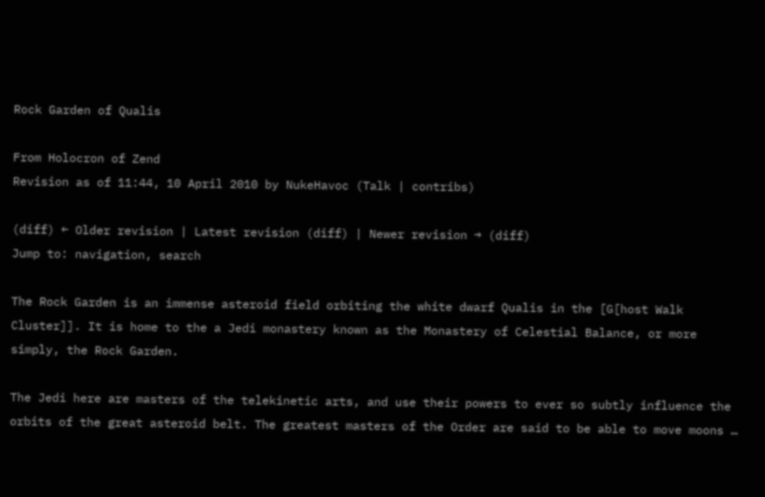Rock Garden of Qualis

From Holocron of Zend
Revision as of 11:44, 10 April 2010 by NukeHavoc (Talk | contribs)

(diff) ← Older revision | Latest revision (diff) | Newer revision → (diff)
Jump to: navigation, search

The Rock Garden is an immense asteroid field orbiting the white dwarf Qualis in the [G[host Walk Cluster]]. It is home to the a Jedi monastery known as the Monastery of Celestial Balance, or more simply, the Rock Garden.

The Jedi here are masters of the telekinetic arts, and use their powers to ever so subtly influence the orbits of the great asteroid belt. The greatest masters of the Order are said to be able to move moons …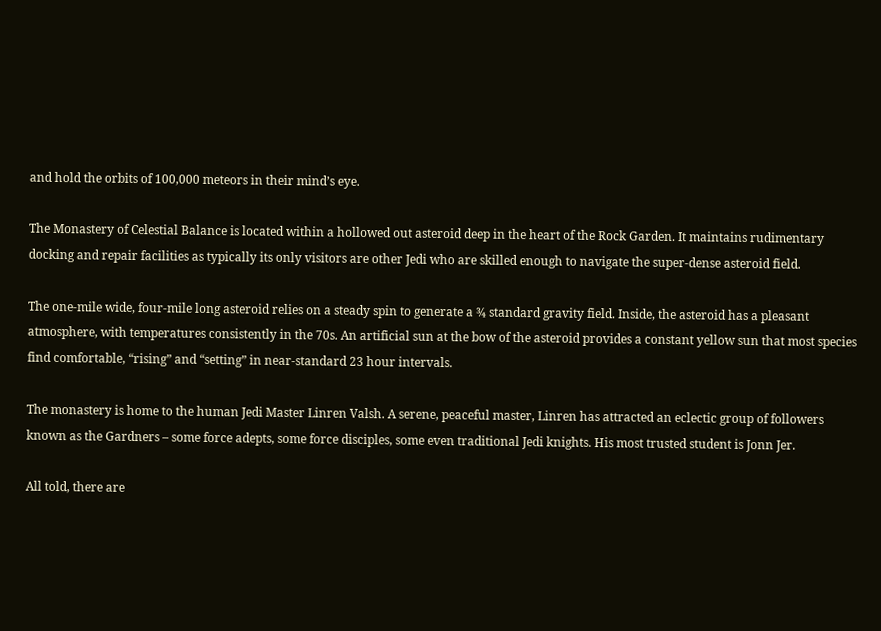and hold the orbits of 100,000 meteors in their mind’s eye.

The Monastery of Celestial Balance is located within a hollowed out asteroid deep in the heart of the Rock Garden. It maintains rudimentary docking and repair facilities as typically its only visitors are other Jedi who are skilled enough to navigate the super-dense asteroid field.

The one-mile wide, four-mile long asteroid relies on a steady spin to generate a ¾ standard gravity field. Inside, the asteroid has a pleasant atmosphere, with temperatures consistently in the 70s. An artificial sun at the bow of the asteroid provides a constant yellow sun that most species find comfortable, “rising” and “setting” in near-standard 23 hour intervals.

The monastery is home to the human Jedi Master Linren Valsh. A serene, peaceful master, Linren has attracted an eclectic group of followers known as the Gardners – some force adepts, some force disciples, some even traditional Jedi knights. His most trusted student is Jonn Jer.

All told, there are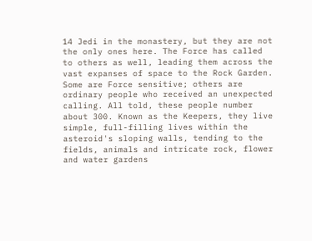14 Jedi in the monastery, but they are not the only ones here. The Force has called to others as well, leading them across the vast expanses of space to the Rock Garden. Some are Force sensitive; others are ordinary people who received an unexpected calling. All told, these people number about 300. Known as the Keepers, they live simple, full-filling lives within the asteroid's sloping walls, tending to the fields, animals and intricate rock, flower and water gardens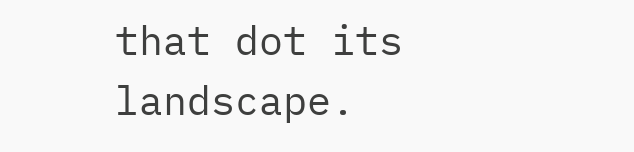that dot its landscape.